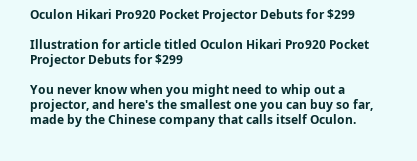Oculon Hikari Pro920 Pocket Projector Debuts for $299

Illustration for article titled Oculon Hikari Pro920 Pocket Projector Debuts for $299

You never know when you might need to whip out a projector, and here's the smallest one you can buy so far, made by the Chinese company that calls itself Oculon.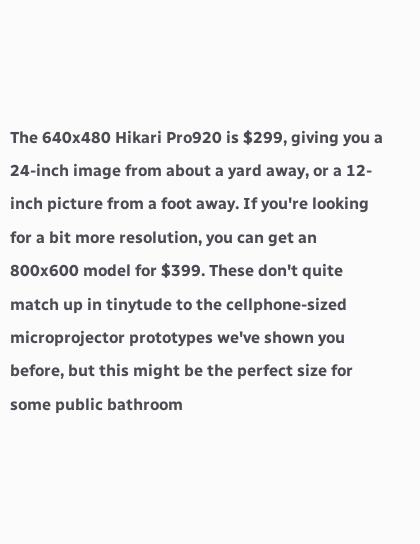The 640x480 Hikari Pro920 is $299, giving you a 24-inch image from about a yard away, or a 12-inch picture from a foot away. If you're looking for a bit more resolution, you can get an 800x600 model for $399. These don't quite match up in tinytude to the cellphone-sized microprojector prototypes we've shown you before, but this might be the perfect size for some public bathroom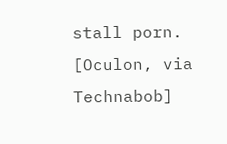stall porn. [Oculon, via Technabob]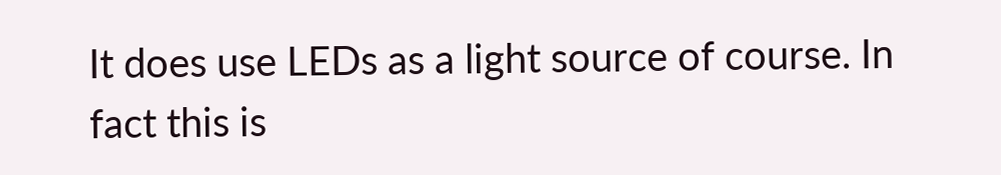It does use LEDs as a light source of course. In fact this is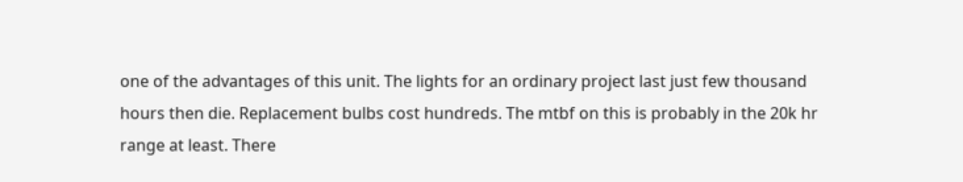one of the advantages of this unit. The lights for an ordinary project last just few thousand hours then die. Replacement bulbs cost hundreds. The mtbf on this is probably in the 20k hr range at least. There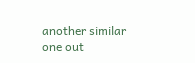another similar one out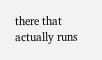there that actually runs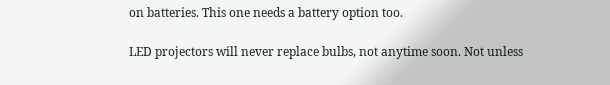on batteries. This one needs a battery option too.

LED projectors will never replace bulbs, not anytime soon. Not unless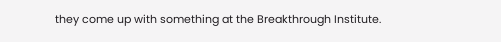they come up with something at the Breakthrough Institute.